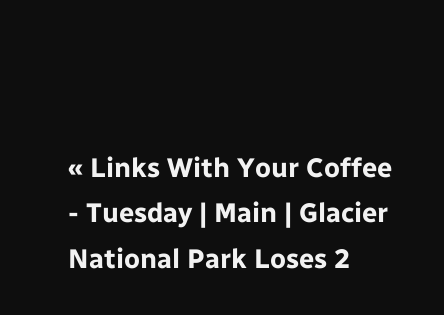« Links With Your Coffee - Tuesday | Main | Glacier National Park Loses 2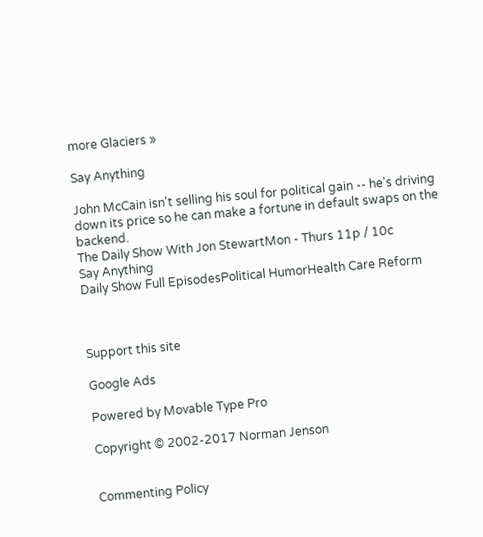more Glaciers »

Say Anything

John McCain isn't selling his soul for political gain -- he's driving down its price so he can make a fortune in default swaps on the backend.
The Daily Show With Jon StewartMon - Thurs 11p / 10c
Say Anything
Daily Show Full EpisodesPolitical HumorHealth Care Reform



Support this site

Google Ads

Powered by Movable Type Pro

Copyright © 2002-2017 Norman Jenson


Commenting Policy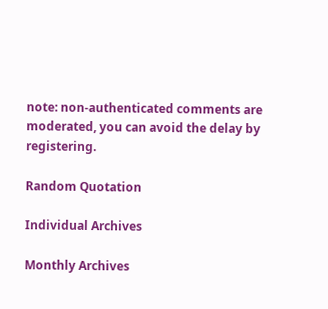note: non-authenticated comments are moderated, you can avoid the delay by registering.

Random Quotation

Individual Archives

Monthly Archives